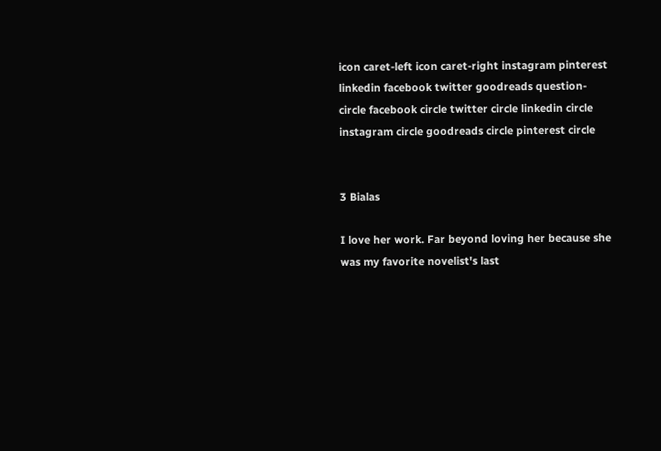icon caret-left icon caret-right instagram pinterest linkedin facebook twitter goodreads question-circle facebook circle twitter circle linkedin circle instagram circle goodreads circle pinterest circle


3 Bialas

I love her work. Far beyond loving her because she was my favorite novelist's last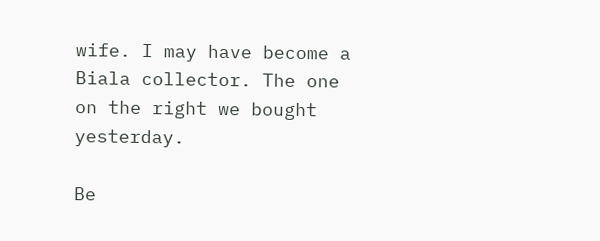wife. I may have become a Biala collector. The one on the right we bought yesterday.

Be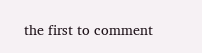the first to comment